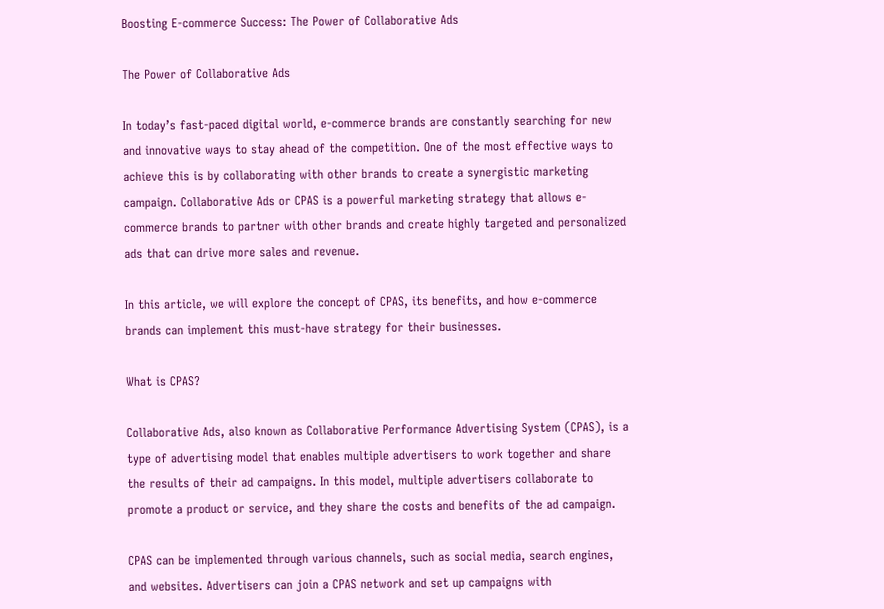Boosting E-commerce Success: The Power of Collaborative Ads

The Power of Collaborative Ads

In today’s fast-paced digital world, e-commerce brands are constantly searching for new and innovative ways to stay ahead of the competition. One of the most effective ways to achieve this is by collaborating with other brands to create a synergistic marketing campaign. Collaborative Ads or CPAS is a powerful marketing strategy that allows e-commerce brands to partner with other brands and create highly targeted and personalized ads that can drive more sales and revenue.

In this article, we will explore the concept of CPAS, its benefits, and how e-commerce brands can implement this must-have strategy for their businesses.

What is CPAS?

Collaborative Ads, also known as Collaborative Performance Advertising System (CPAS), is a type of advertising model that enables multiple advertisers to work together and share the results of their ad campaigns. In this model, multiple advertisers collaborate to promote a product or service, and they share the costs and benefits of the ad campaign.

CPAS can be implemented through various channels, such as social media, search engines, and websites. Advertisers can join a CPAS network and set up campaigns with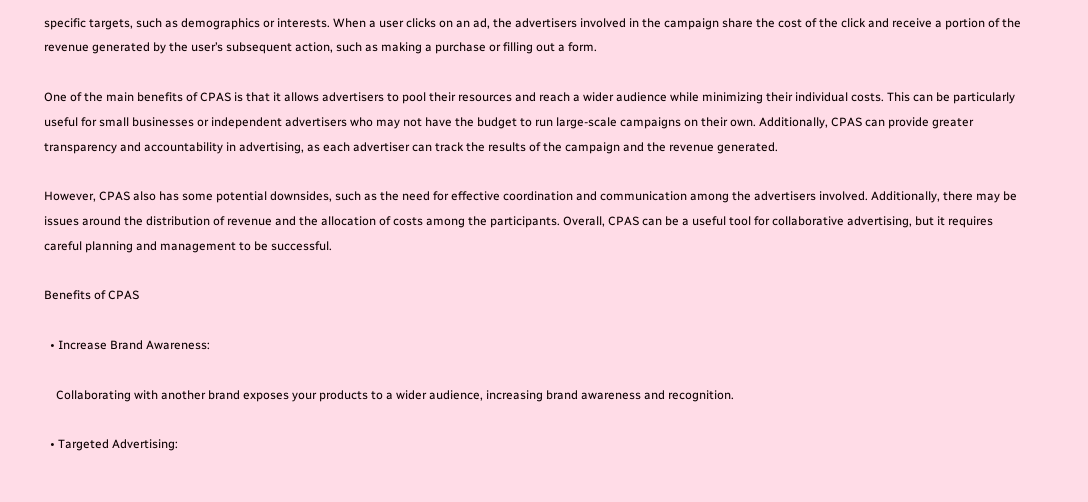specific targets, such as demographics or interests. When a user clicks on an ad, the advertisers involved in the campaign share the cost of the click and receive a portion of the revenue generated by the user’s subsequent action, such as making a purchase or filling out a form.

One of the main benefits of CPAS is that it allows advertisers to pool their resources and reach a wider audience while minimizing their individual costs. This can be particularly useful for small businesses or independent advertisers who may not have the budget to run large-scale campaigns on their own. Additionally, CPAS can provide greater transparency and accountability in advertising, as each advertiser can track the results of the campaign and the revenue generated.

However, CPAS also has some potential downsides, such as the need for effective coordination and communication among the advertisers involved. Additionally, there may be issues around the distribution of revenue and the allocation of costs among the participants. Overall, CPAS can be a useful tool for collaborative advertising, but it requires careful planning and management to be successful.

Benefits of CPAS

  • Increase Brand Awareness:

    Collaborating with another brand exposes your products to a wider audience, increasing brand awareness and recognition.

  • Targeted Advertising: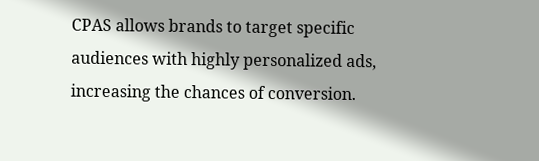CPAS allows brands to target specific audiences with highly personalized ads, increasing the chances of conversion.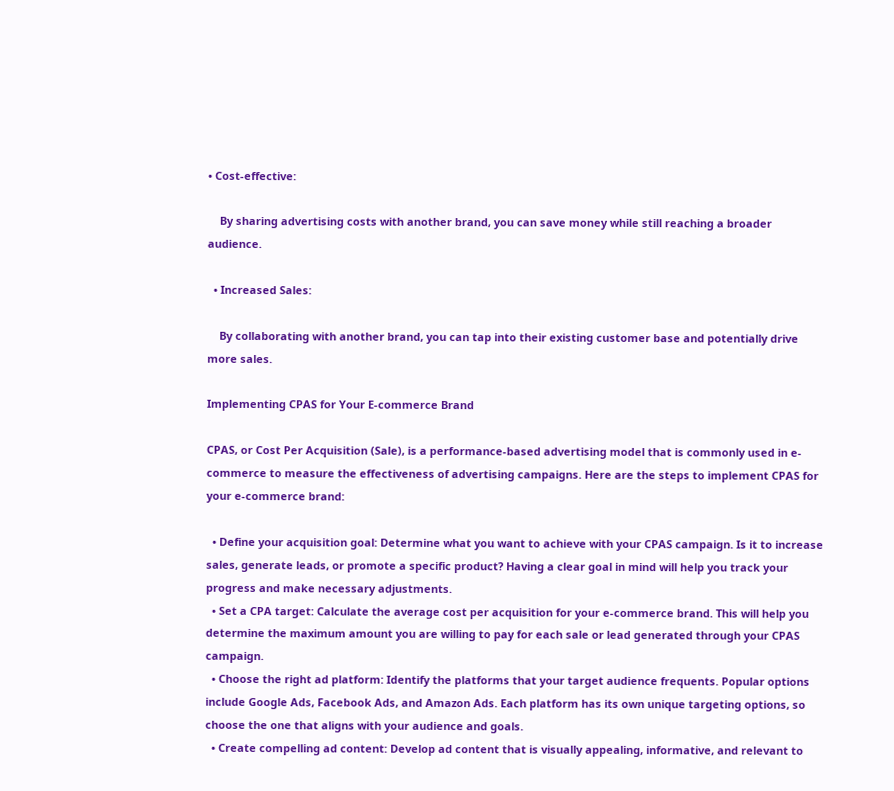• Cost-effective:

    By sharing advertising costs with another brand, you can save money while still reaching a broader audience.

  • Increased Sales:

    By collaborating with another brand, you can tap into their existing customer base and potentially drive more sales.

Implementing CPAS for Your E-commerce Brand

CPAS, or Cost Per Acquisition (Sale), is a performance-based advertising model that is commonly used in e-commerce to measure the effectiveness of advertising campaigns. Here are the steps to implement CPAS for your e-commerce brand:

  • Define your acquisition goal: Determine what you want to achieve with your CPAS campaign. Is it to increase sales, generate leads, or promote a specific product? Having a clear goal in mind will help you track your progress and make necessary adjustments.
  • Set a CPA target: Calculate the average cost per acquisition for your e-commerce brand. This will help you determine the maximum amount you are willing to pay for each sale or lead generated through your CPAS campaign.
  • Choose the right ad platform: Identify the platforms that your target audience frequents. Popular options include Google Ads, Facebook Ads, and Amazon Ads. Each platform has its own unique targeting options, so choose the one that aligns with your audience and goals.
  • Create compelling ad content: Develop ad content that is visually appealing, informative, and relevant to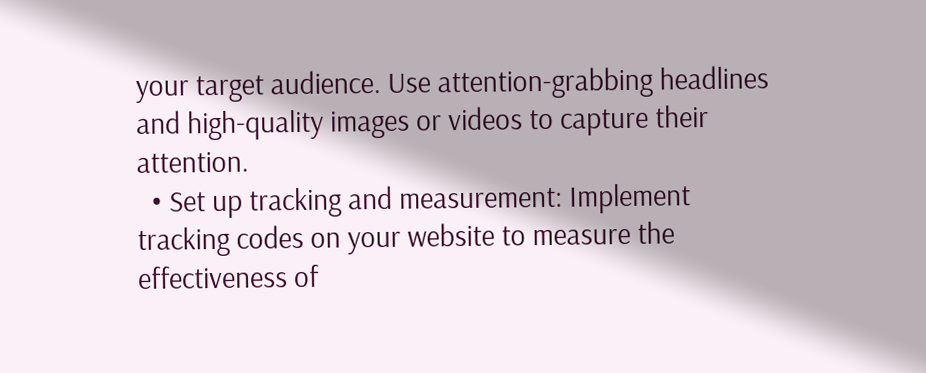your target audience. Use attention-grabbing headlines and high-quality images or videos to capture their attention.
  • Set up tracking and measurement: Implement tracking codes on your website to measure the effectiveness of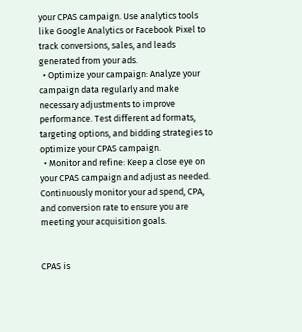your CPAS campaign. Use analytics tools like Google Analytics or Facebook Pixel to track conversions, sales, and leads generated from your ads.
  • Optimize your campaign: Analyze your campaign data regularly and make necessary adjustments to improve performance. Test different ad formats, targeting options, and bidding strategies to optimize your CPAS campaign.
  • Monitor and refine: Keep a close eye on your CPAS campaign and adjust as needed. Continuously monitor your ad spend, CPA, and conversion rate to ensure you are meeting your acquisition goals.


CPAS is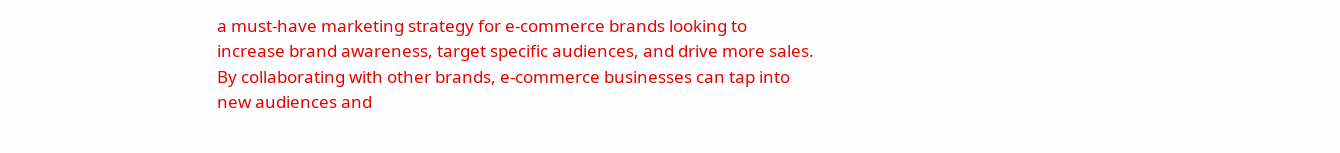a must-have marketing strategy for e-commerce brands looking to increase brand awareness, target specific audiences, and drive more sales. By collaborating with other brands, e-commerce businesses can tap into new audiences and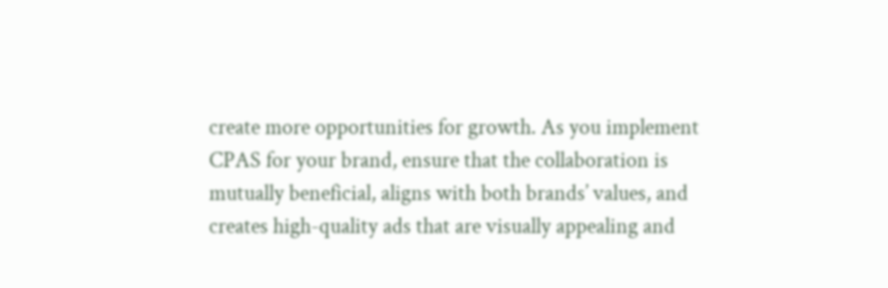create more opportunities for growth. As you implement CPAS for your brand, ensure that the collaboration is mutually beneficial, aligns with both brands’ values, and creates high-quality ads that are visually appealing and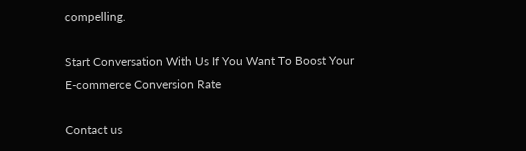compelling.

Start Conversation With Us If You Want To Boost Your E-commerce Conversion Rate

Contact us